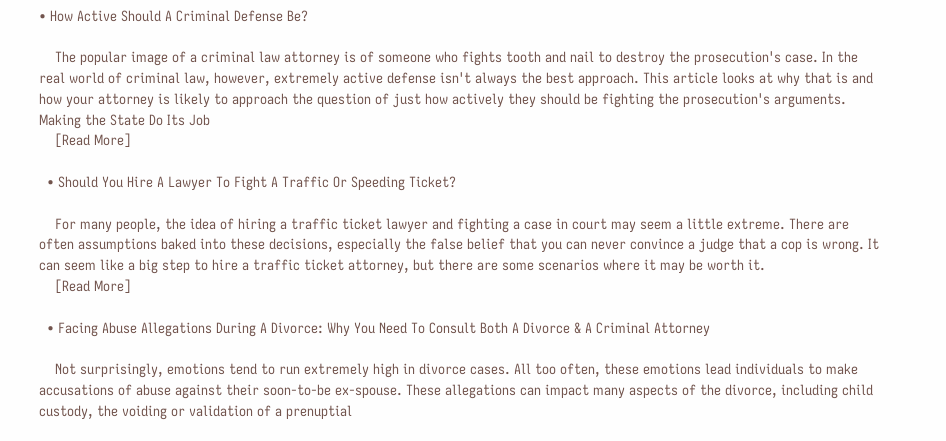• How Active Should A Criminal Defense Be?

    The popular image of a criminal law attorney is of someone who fights tooth and nail to destroy the prosecution's case. In the real world of criminal law, however, extremely active defense isn't always the best approach. This article looks at why that is and how your attorney is likely to approach the question of just how actively they should be fighting the prosecution's arguments. Making the State Do Its Job
    [Read More]

  • Should You Hire A Lawyer To Fight A Traffic Or Speeding Ticket?

    For many people, the idea of hiring a traffic ticket lawyer and fighting a case in court may seem a little extreme. There are often assumptions baked into these decisions, especially the false belief that you can never convince a judge that a cop is wrong. It can seem like a big step to hire a traffic ticket attorney, but there are some scenarios where it may be worth it.
    [Read More]

  • Facing Abuse Allegations During A Divorce: Why You Need To Consult Both A Divorce & A Criminal Attorney

    Not surprisingly, emotions tend to run extremely high in divorce cases. All too often, these emotions lead individuals to make accusations of abuse against their soon-to-be ex-spouse. These allegations can impact many aspects of the divorce, including child custody, the voiding or validation of a prenuptial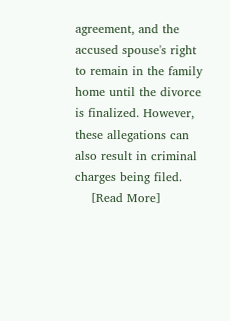agreement, and the accused spouse's right to remain in the family home until the divorce is finalized. However, these allegations can also result in criminal charges being filed.
    [Read More]